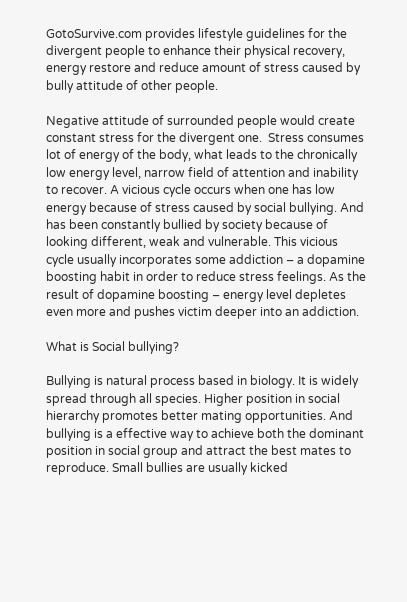GotoSurvive.com provides lifestyle guidelines for the divergent people to enhance their physical recovery,  energy restore and reduce amount of stress caused by bully attitude of other people.

Negative attitude of surrounded people would create constant stress for the divergent one.  Stress consumes lot of energy of the body, what leads to the chronically low energy level, narrow field of attention and inability to recover. A vicious cycle occurs when one has low energy because of stress caused by social bullying. And has been constantly bullied by society because of looking different, weak and vulnerable. This vicious cycle usually incorporates some addiction – a dopamine boosting habit in order to reduce stress feelings. As the result of dopamine boosting – energy level depletes even more and pushes victim deeper into an addiction.

What is Social bullying?

Bullying is natural process based in biology. It is widely spread through all species. Higher position in social hierarchy promotes better mating opportunities. And bullying is a effective way to achieve both the dominant position in social group and attract the best mates to reproduce. Small bullies are usually kicked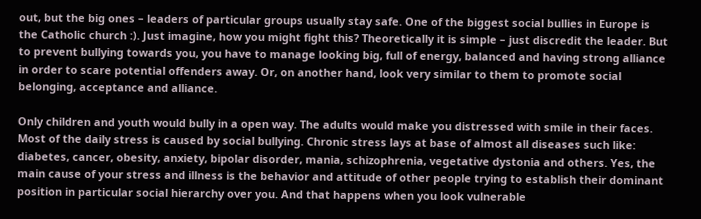out, but the big ones – leaders of particular groups usually stay safe. One of the biggest social bullies in Europe is the Catholic church :). Just imagine, how you might fight this? Theoretically it is simple – just discredit the leader. But to prevent bullying towards you, you have to manage looking big, full of energy, balanced and having strong alliance in order to scare potential offenders away. Or, on another hand, look very similar to them to promote social belonging, acceptance and alliance.

Only children and youth would bully in a open way. The adults would make you distressed with smile in their faces. Most of the daily stress is caused by social bullying. Chronic stress lays at base of almost all diseases such like: diabetes, cancer, obesity, anxiety, bipolar disorder, mania, schizophrenia, vegetative dystonia and others. Yes, the main cause of your stress and illness is the behavior and attitude of other people trying to establish their dominant position in particular social hierarchy over you. And that happens when you look vulnerable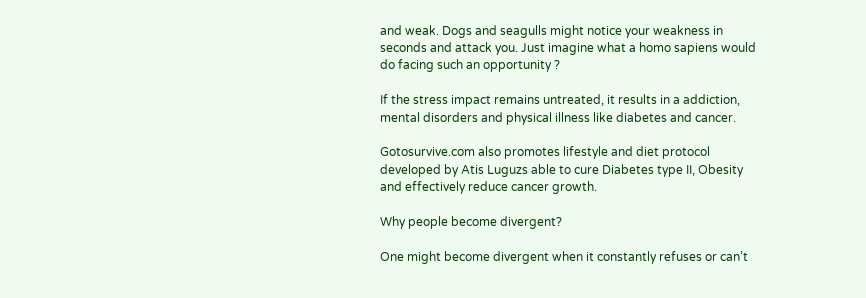and weak. Dogs and seagulls might notice your weakness in seconds and attack you. Just imagine what a homo sapiens would do facing such an opportunity ?

If the stress impact remains untreated, it results in a addiction, mental disorders and physical illness like diabetes and cancer.

Gotosurvive.com also promotes lifestyle and diet protocol developed by Atis Luguzs able to cure Diabetes type II, Obesity and effectively reduce cancer growth.

Why people become divergent?

One might become divergent when it constantly refuses or can’t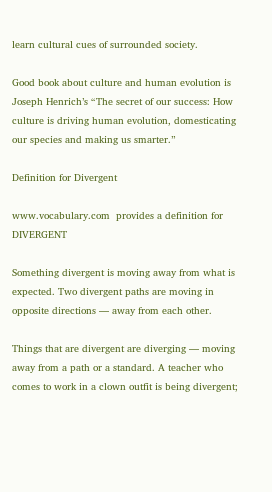learn cultural cues of surrounded society.

Good book about culture and human evolution is Joseph Henrich’s “The secret of our success: How culture is driving human evolution, domesticating our species and making us smarter.”

Definition for Divergent

www.vocabulary.com  provides a definition for DIVERGENT

Something divergent is moving away from what is expected. Two divergent paths are moving in opposite directions — away from each other.

Things that are divergent are diverging — moving away from a path or a standard. A teacher who comes to work in a clown outfit is being divergent;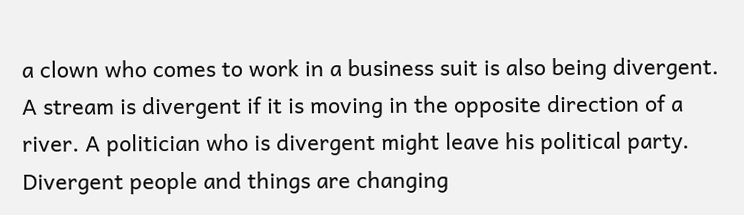a clown who comes to work in a business suit is also being divergent. A stream is divergent if it is moving in the opposite direction of a river. A politician who is divergent might leave his political party. Divergent people and things are changing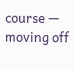course — moving off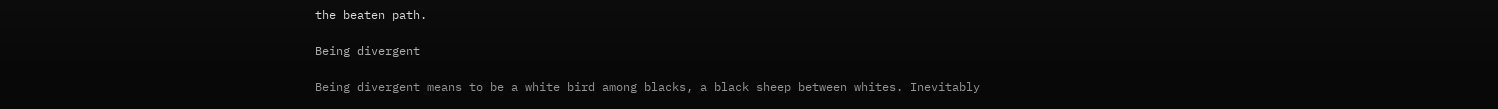the beaten path.

Being divergent

Being divergent means to be a white bird among blacks, a black sheep between whites. Inevitably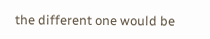the different one would be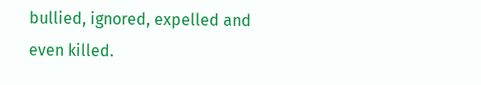bullied, ignored, expelled and even killed.